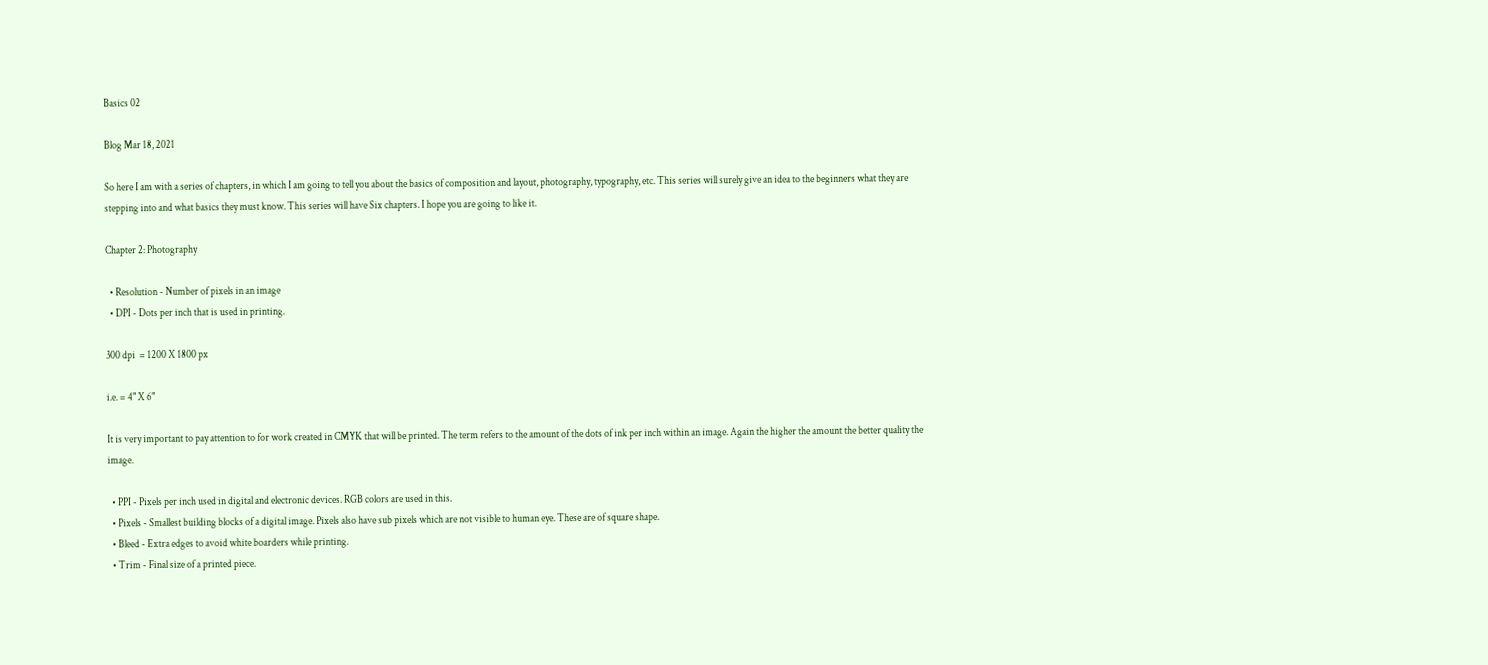Basics 02

Blog Mar 18, 2021

So here I am with a series of chapters, in which I am going to tell you about the basics of composition and layout, photography, typography, etc. This series will surely give an idea to the beginners what they are stepping into and what basics they must know. This series will have Six chapters. I hope you are going to like it.

Chapter 2: Photography

  • Resolution - Number of pixels in an image
  • DPI - Dots per inch that is used in printing.

300 dpi  = 1200 X 1800 px

i.e. = 4" X 6"

It is very important to pay attention to for work created in CMYK that will be printed. The term refers to the amount of the dots of ink per inch within an image. Again the higher the amount the better quality the image.

  • PPI - Pixels per inch used in digital and electronic devices. RGB colors are used in this.
  • Pixels - Smallest building blocks of a digital image. Pixels also have sub pixels which are not visible to human eye. These are of square shape.
  • Bleed - Extra edges to avoid white boarders while printing.
  • Trim - Final size of a printed piece.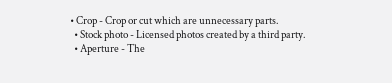• Crop - Crop or cut which are unnecessary parts.
  • Stock photo - Licensed photos created by a third party.
  • Aperture - The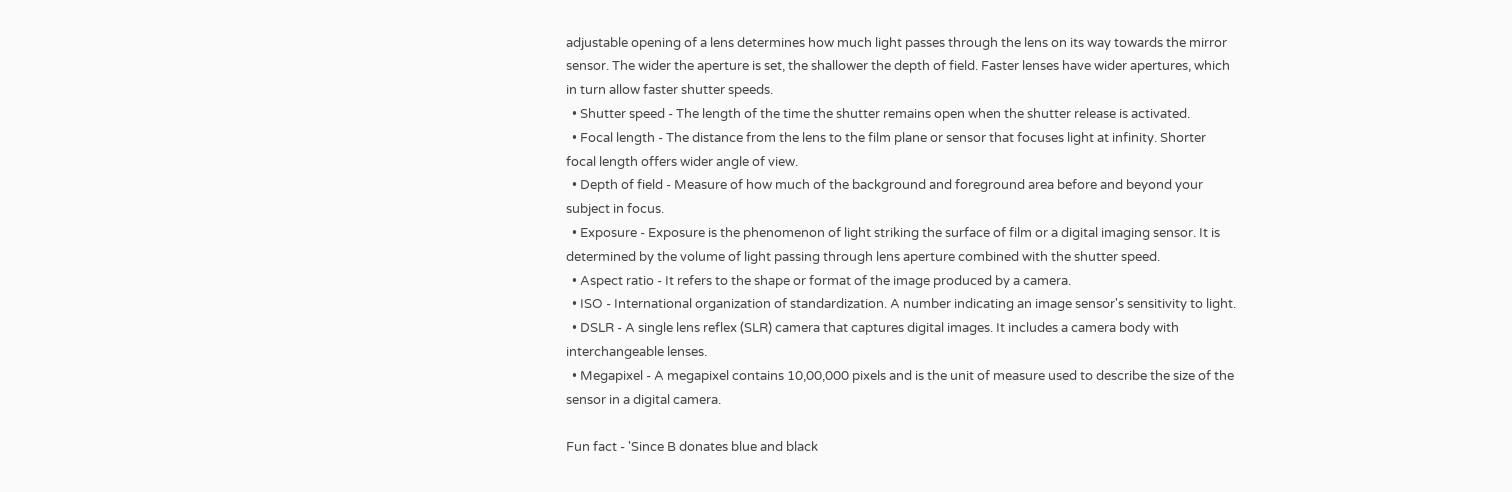adjustable opening of a lens determines how much light passes through the lens on its way towards the mirror sensor. The wider the aperture is set, the shallower the depth of field. Faster lenses have wider apertures, which in turn allow faster shutter speeds.
  • Shutter speed - The length of the time the shutter remains open when the shutter release is activated.
  • Focal length - The distance from the lens to the film plane or sensor that focuses light at infinity. Shorter focal length offers wider angle of view.
  • Depth of field - Measure of how much of the background and foreground area before and beyond your subject in focus.
  • Exposure - Exposure is the phenomenon of light striking the surface of film or a digital imaging sensor. It is determined by the volume of light passing through lens aperture combined with the shutter speed.
  • Aspect ratio - It refers to the shape or format of the image produced by a camera.
  • ISO - International organization of standardization. A number indicating an image sensor's sensitivity to light.
  • DSLR - A single lens reflex (SLR) camera that captures digital images. It includes a camera body with interchangeable lenses.
  • Megapixel - A megapixel contains 10,00,000 pixels and is the unit of measure used to describe the size of the sensor in a digital camera.

Fun fact - 'Since B donates blue and black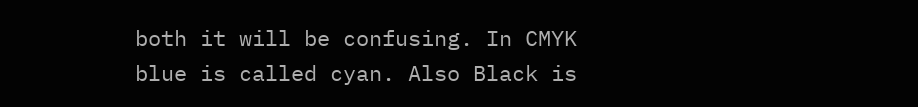both it will be confusing. In CMYK blue is called cyan. Also Black is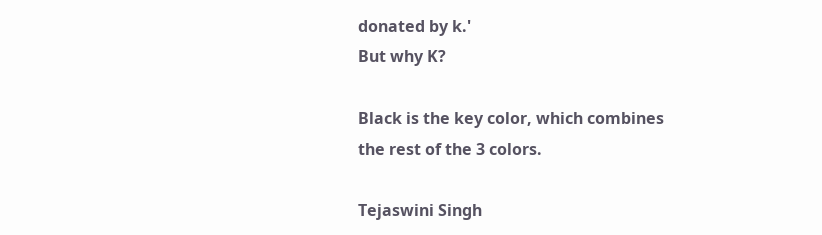donated by k.'
But why K?

Black is the key color, which combines the rest of the 3 colors.

Tejaswini Singh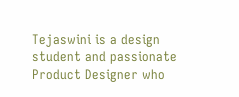Tejaswini is a design student and passionate Product Designer who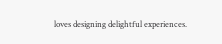loves designing delightful experiences.